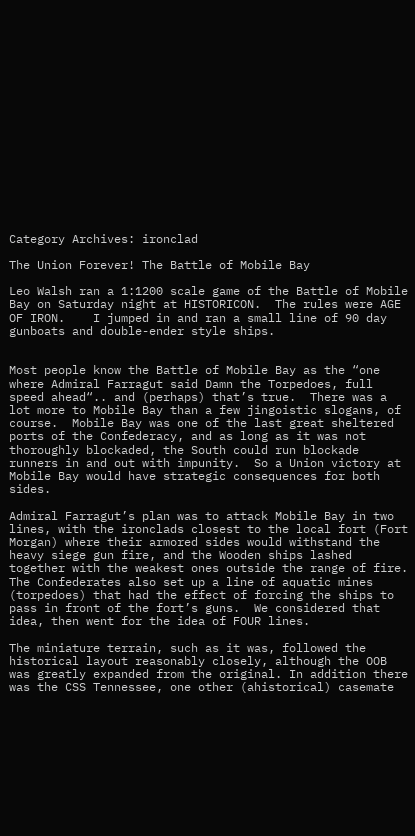Category Archives: ironclad

The Union Forever! The Battle of Mobile Bay

Leo Walsh ran a 1:1200 scale game of the Battle of Mobile Bay on Saturday night at HISTORICON.  The rules were AGE OF IRON.    I jumped in and ran a small line of 90 day gunboats and double-ender style ships.


Most people know the Battle of Mobile Bay as the “one where Admiral Farragut said Damn the Torpedoes, full speed ahead“.. and (perhaps) that’s true.  There was a lot more to Mobile Bay than a few jingoistic slogans, of course.  Mobile Bay was one of the last great sheltered ports of the Confederacy, and as long as it was not thoroughly blockaded, the South could run blockade runners in and out with impunity.  So a Union victory at Mobile Bay would have strategic consequences for both sides.

Admiral Farragut’s plan was to attack Mobile Bay in two lines, with the ironclads closest to the local fort (Fort Morgan) where their armored sides would withstand the heavy siege gun fire, and the Wooden ships lashed together with the weakest ones outside the range of fire. The Confederates also set up a line of aquatic mines (torpedoes) that had the effect of forcing the ships to pass in front of the fort’s guns.  We considered that idea, then went for the idea of FOUR lines.

The miniature terrain, such as it was, followed the historical layout reasonably closely, although the OOB was greatly expanded from the original. In addition there was the CSS Tennessee, one other (ahistorical) casemate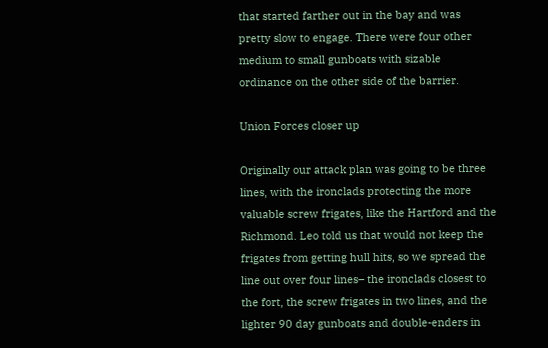that started farther out in the bay and was pretty slow to engage. There were four other medium to small gunboats with sizable ordinance on the other side of the barrier.

Union Forces closer up

Originally our attack plan was going to be three lines, with the ironclads protecting the more valuable screw frigates, like the Hartford and the Richmond. Leo told us that would not keep the frigates from getting hull hits, so we spread the line out over four lines– the ironclads closest to the fort, the screw frigates in two lines, and the lighter 90 day gunboats and double-enders in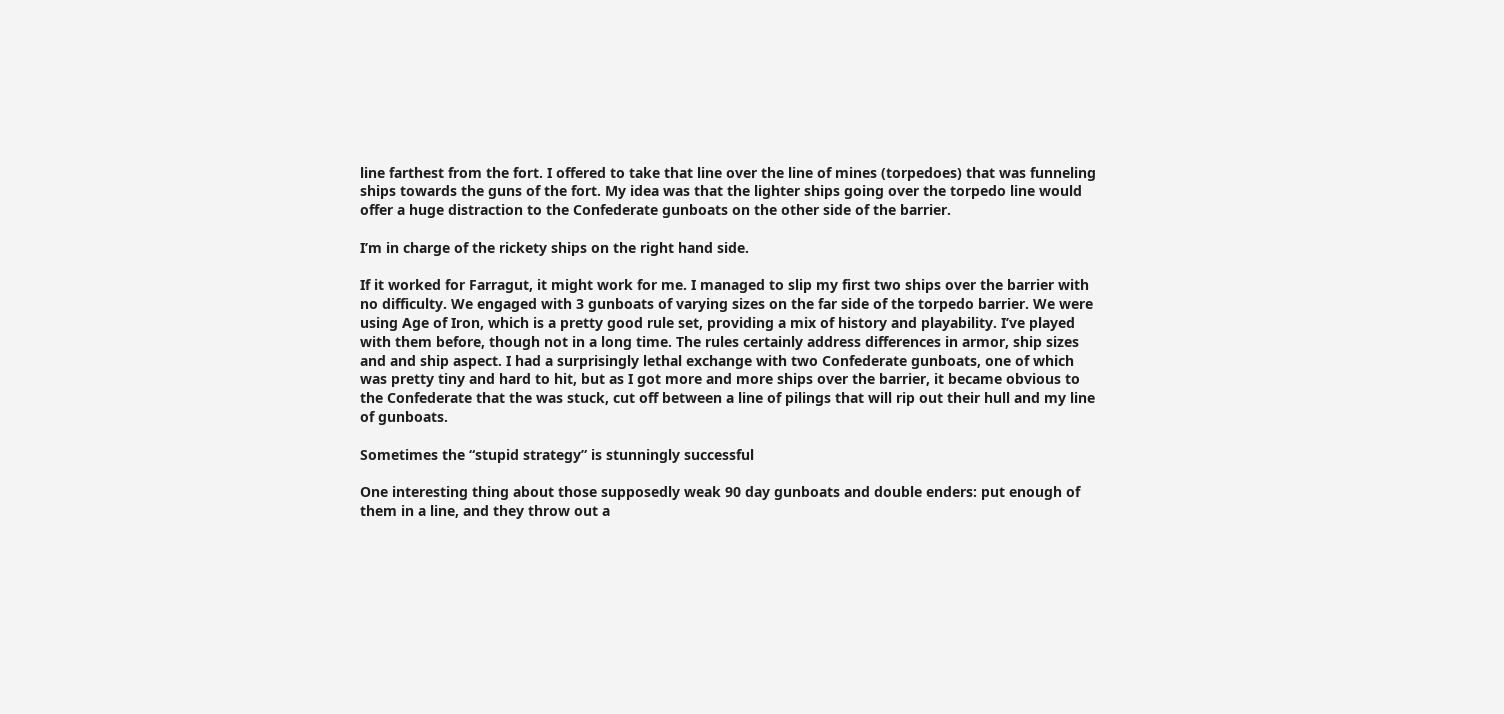line farthest from the fort. I offered to take that line over the line of mines (torpedoes) that was funneling ships towards the guns of the fort. My idea was that the lighter ships going over the torpedo line would offer a huge distraction to the Confederate gunboats on the other side of the barrier.

I’m in charge of the rickety ships on the right hand side.

If it worked for Farragut, it might work for me. I managed to slip my first two ships over the barrier with no difficulty. We engaged with 3 gunboats of varying sizes on the far side of the torpedo barrier. We were using Age of Iron, which is a pretty good rule set, providing a mix of history and playability. I’ve played with them before, though not in a long time. The rules certainly address differences in armor, ship sizes and and ship aspect. I had a surprisingly lethal exchange with two Confederate gunboats, one of which was pretty tiny and hard to hit, but as I got more and more ships over the barrier, it became obvious to the Confederate that the was stuck, cut off between a line of pilings that will rip out their hull and my line of gunboats.

Sometimes the “stupid strategy” is stunningly successful

One interesting thing about those supposedly weak 90 day gunboats and double enders: put enough of them in a line, and they throw out a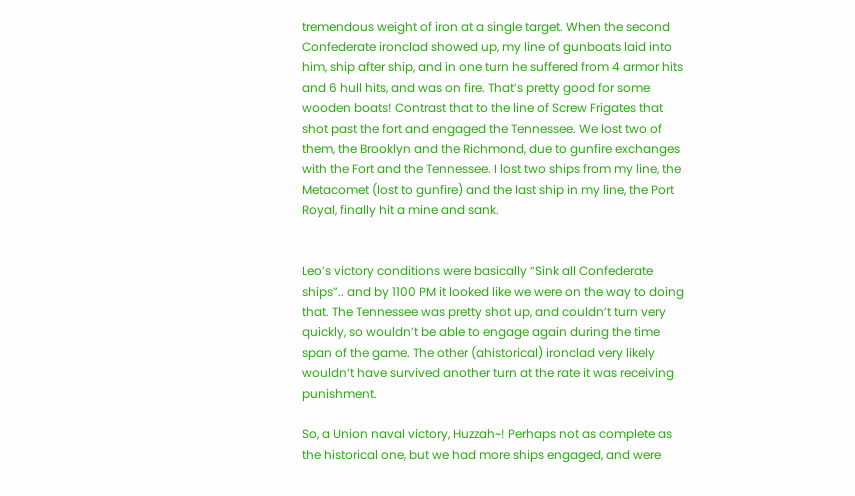tremendous weight of iron at a single target. When the second Confederate ironclad showed up, my line of gunboats laid into him, ship after ship, and in one turn he suffered from 4 armor hits and 6 hull hits, and was on fire. That’s pretty good for some wooden boats! Contrast that to the line of Screw Frigates that shot past the fort and engaged the Tennessee. We lost two of them, the Brooklyn and the Richmond, due to gunfire exchanges with the Fort and the Tennessee. I lost two ships from my line, the Metacomet (lost to gunfire) and the last ship in my line, the Port Royal, finally hit a mine and sank.


Leo’s victory conditions were basically “Sink all Confederate ships”.. and by 1100 PM it looked like we were on the way to doing that. The Tennessee was pretty shot up, and couldn’t turn very quickly, so wouldn’t be able to engage again during the time span of the game. The other (ahistorical) ironclad very likely wouldn’t have survived another turn at the rate it was receiving punishment.

So, a Union naval victory, Huzzah~! Perhaps not as complete as the historical one, but we had more ships engaged, and were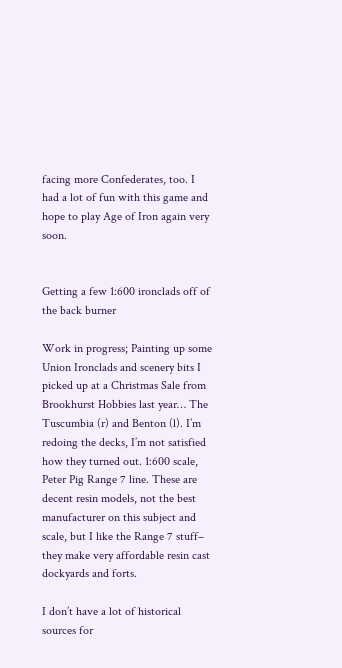facing more Confederates, too. I had a lot of fun with this game and hope to play Age of Iron again very soon.


Getting a few 1:600 ironclads off of the back burner

Work in progress; Painting up some Union Ironclads and scenery bits I picked up at a Christmas Sale from Brookhurst Hobbies last year… The Tuscumbia (r) and Benton (l). I’m redoing the decks, I’m not satisfied how they turned out. 1:600 scale, Peter Pig Range 7 line. These are decent resin models, not the best manufacturer on this subject and scale, but I like the Range 7 stuff– they make very affordable resin cast dockyards and forts.

I don’t have a lot of historical sources for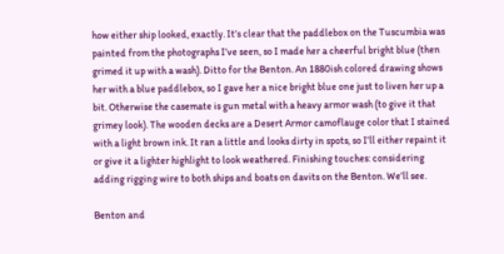how either ship looked, exactly. It’s clear that the paddlebox on the Tuscumbia was painted from the photographs I’ve seen, so I made her a cheerful bright blue (then grimed it up with a wash). Ditto for the Benton. An 1880ish colored drawing shows her with a blue paddlebox, so I gave her a nice bright blue one just to liven her up a bit. Otherwise the casemate is gun metal with a heavy armor wash (to give it that grimey look). The wooden decks are a Desert Armor camoflauge color that I stained with a light brown ink. It ran a little and looks dirty in spots, so I’ll either repaint it or give it a lighter highlight to look weathered. Finishing touches: considering adding rigging wire to both ships and boats on davits on the Benton. We’ll see.

Benton and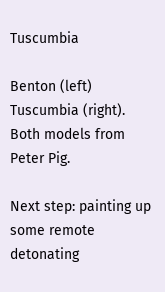Tuscumbia

Benton (left) Tuscumbia (right). Both models from Peter Pig.

Next step: painting up some remote detonating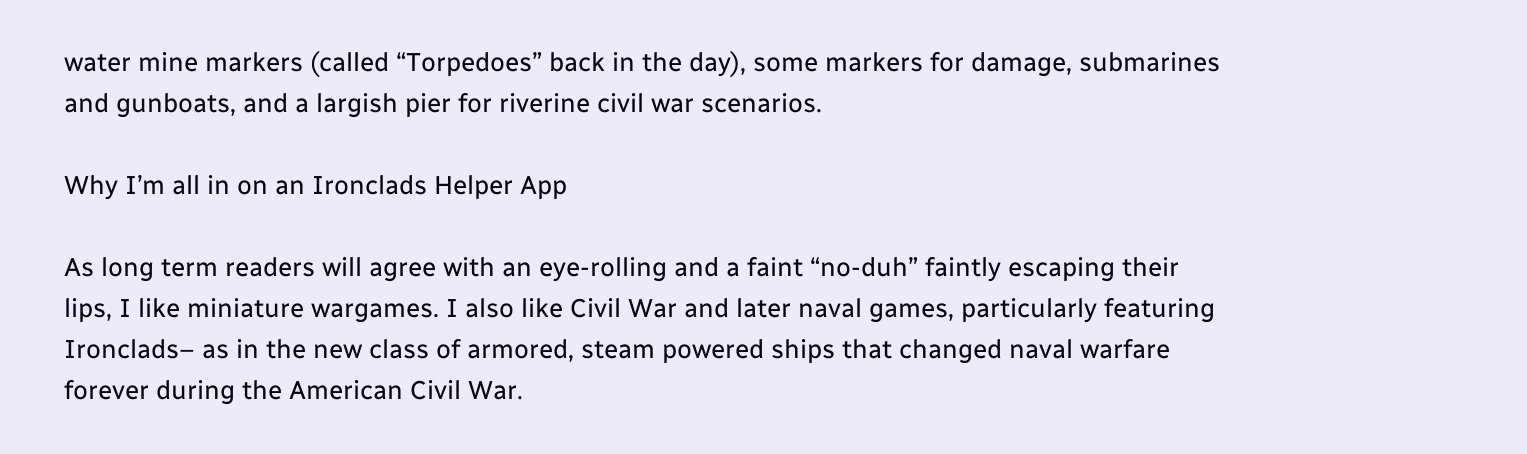water mine markers (called “Torpedoes” back in the day), some markers for damage, submarines and gunboats, and a largish pier for riverine civil war scenarios.

Why I’m all in on an Ironclads Helper App

As long term readers will agree with an eye-rolling and a faint “no-duh” faintly escaping their lips, I like miniature wargames. I also like Civil War and later naval games, particularly featuring Ironclads– as in the new class of armored, steam powered ships that changed naval warfare forever during the American Civil War.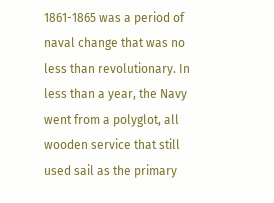1861-1865 was a period of naval change that was no less than revolutionary. In less than a year, the Navy went from a polyglot, all wooden service that still used sail as the primary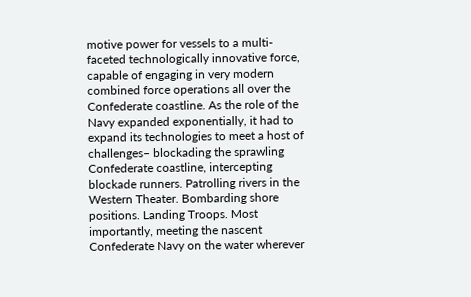motive power for vessels to a multi-faceted technologically innovative force, capable of engaging in very modern combined force operations all over the Confederate coastline. As the role of the Navy expanded exponentially, it had to expand its technologies to meet a host of challenges– blockading the sprawling Confederate coastline, intercepting blockade runners. Patrolling rivers in the Western Theater. Bombarding shore positions. Landing Troops. Most importantly, meeting the nascent Confederate Navy on the water wherever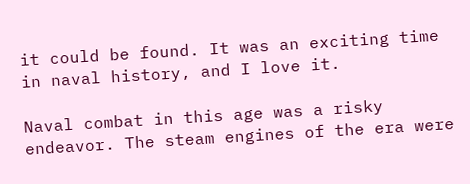it could be found. It was an exciting time in naval history, and I love it.

Naval combat in this age was a risky endeavor. The steam engines of the era were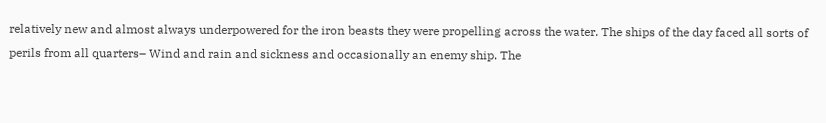relatively new and almost always underpowered for the iron beasts they were propelling across the water. The ships of the day faced all sorts of perils from all quarters– Wind and rain and sickness and occasionally an enemy ship. The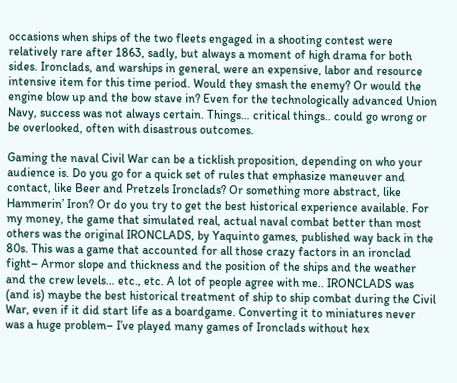occasions when ships of the two fleets engaged in a shooting contest were relatively rare after 1863, sadly, but always a moment of high drama for both sides. Ironclads, and warships in general, were an expensive, labor and resource intensive item for this time period. Would they smash the enemy? Or would the engine blow up and the bow stave in? Even for the technologically advanced Union Navy, success was not always certain. Things… critical things.. could go wrong or be overlooked, often with disastrous outcomes.

Gaming the naval Civil War can be a ticklish proposition, depending on who your audience is. Do you go for a quick set of rules that emphasize maneuver and contact, like Beer and Pretzels Ironclads? Or something more abstract, like Hammerin’ Iron? Or do you try to get the best historical experience available. For my money, the game that simulated real, actual naval combat better than most others was the original IRONCLADS, by Yaquinto games, published way back in the 80s. This was a game that accounted for all those crazy factors in an ironclad fight– Armor slope and thickness and the position of the ships and the weather and the crew levels… etc., etc. A lot of people agree with me.. IRONCLADS was (and is) maybe the best historical treatment of ship to ship combat during the Civil War, even if it did start life as a boardgame. Converting it to miniatures never was a huge problem– I’ve played many games of Ironclads without hex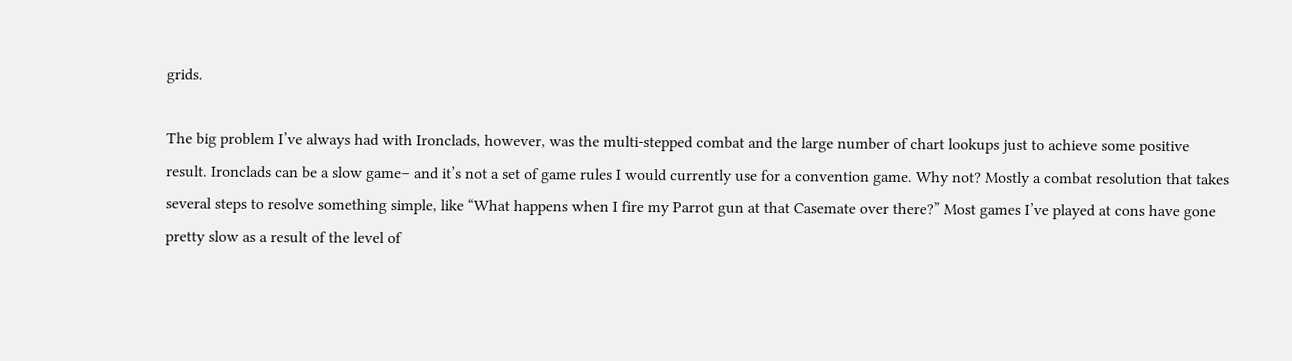grids.

The big problem I’ve always had with Ironclads, however, was the multi-stepped combat and the large number of chart lookups just to achieve some positive result. Ironclads can be a slow game– and it’s not a set of game rules I would currently use for a convention game. Why not? Mostly a combat resolution that takes several steps to resolve something simple, like “What happens when I fire my Parrot gun at that Casemate over there?” Most games I’ve played at cons have gone pretty slow as a result of the level of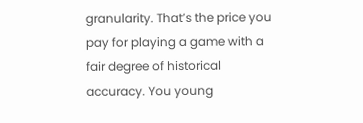granularity. That’s the price you pay for playing a game with a fair degree of historical accuracy. You young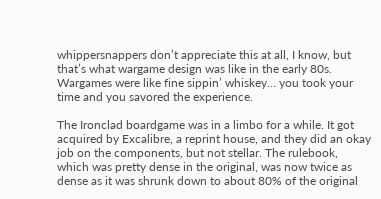whippersnappers don’t appreciate this at all, I know, but that’s what wargame design was like in the early 80s. Wargames were like fine sippin’ whiskey… you took your time and you savored the experience.

The Ironclad boardgame was in a limbo for a while. It got acquired by Excalibre, a reprint house, and they did an okay job on the components, but not stellar. The rulebook, which was pretty dense in the original, was now twice as dense as it was shrunk down to about 80% of the original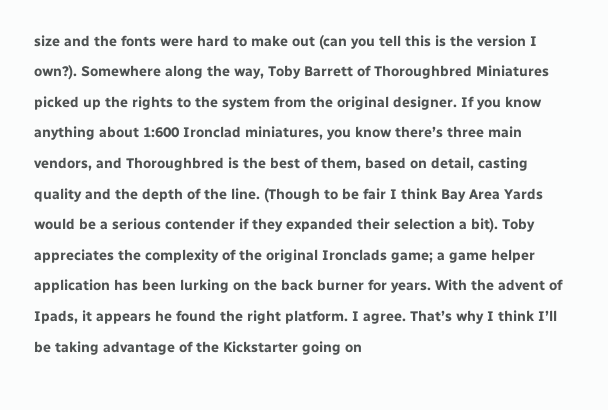size and the fonts were hard to make out (can you tell this is the version I own?). Somewhere along the way, Toby Barrett of Thoroughbred Miniatures picked up the rights to the system from the original designer. If you know anything about 1:600 Ironclad miniatures, you know there’s three main vendors, and Thoroughbred is the best of them, based on detail, casting quality and the depth of the line. (Though to be fair I think Bay Area Yards would be a serious contender if they expanded their selection a bit). Toby appreciates the complexity of the original Ironclads game; a game helper application has been lurking on the back burner for years. With the advent of Ipads, it appears he found the right platform. I agree. That’s why I think I’ll be taking advantage of the Kickstarter going on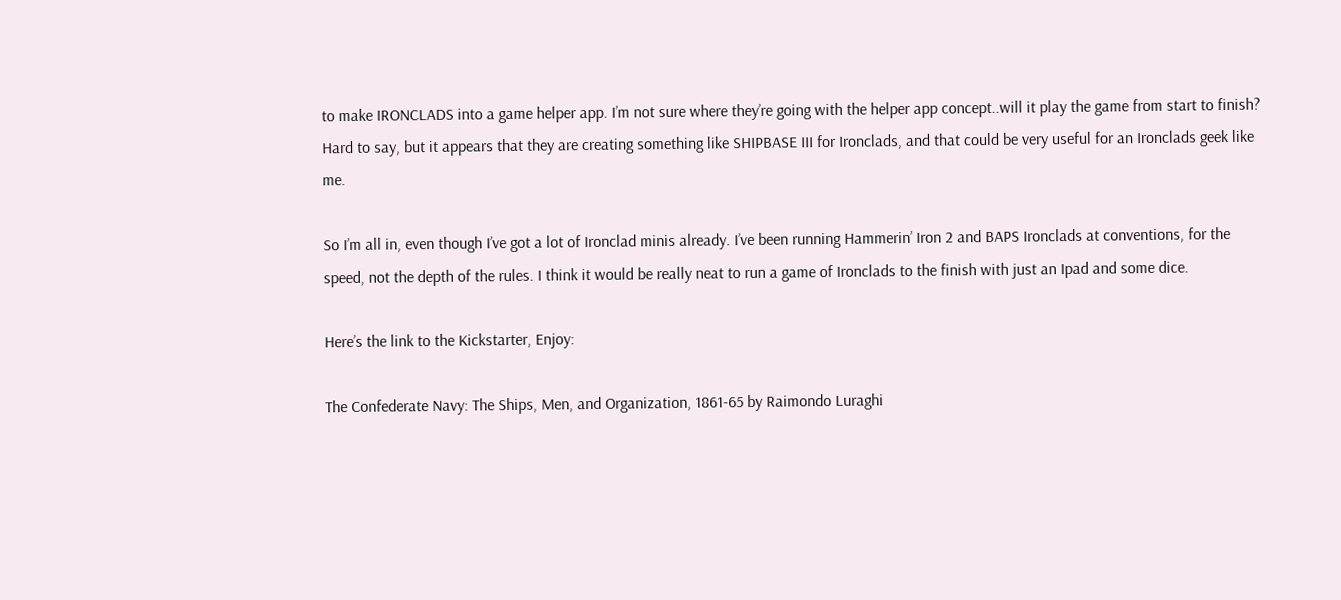to make IRONCLADS into a game helper app. I’m not sure where they’re going with the helper app concept..will it play the game from start to finish? Hard to say, but it appears that they are creating something like SHIPBASE III for Ironclads, and that could be very useful for an Ironclads geek like me.

So I’m all in, even though I’ve got a lot of Ironclad minis already. I’ve been running Hammerin’ Iron 2 and BAPS Ironclads at conventions, for the speed, not the depth of the rules. I think it would be really neat to run a game of Ironclads to the finish with just an Ipad and some dice.

Here’s the link to the Kickstarter, Enjoy:

The Confederate Navy: The Ships, Men, and Organization, 1861-65 by Raimondo Luraghi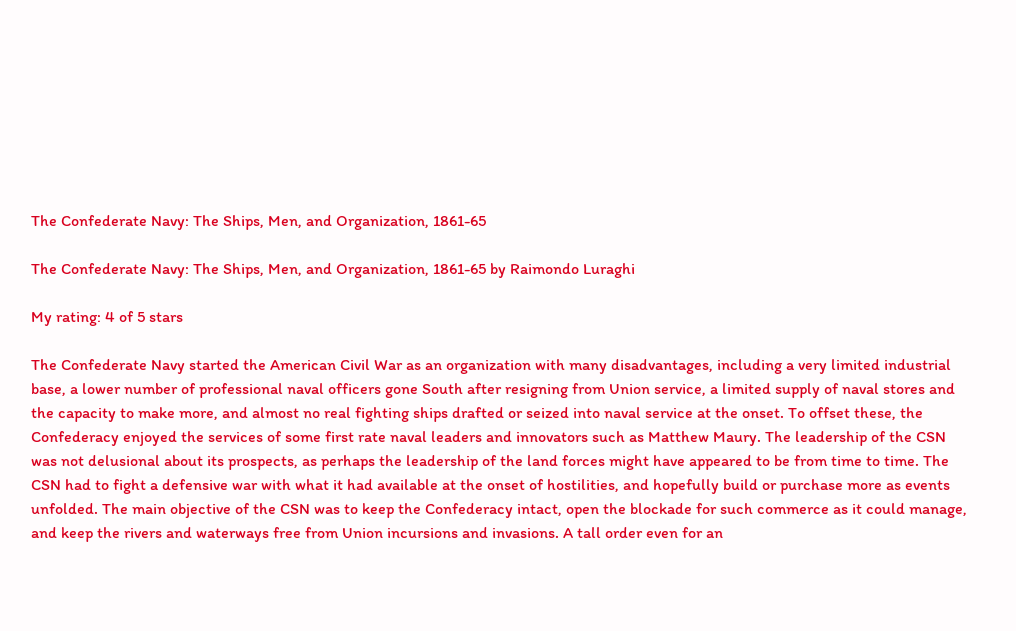The Confederate Navy: The Ships, Men, and Organization, 1861-65

The Confederate Navy: The Ships, Men, and Organization, 1861-65 by Raimondo Luraghi

My rating: 4 of 5 stars

The Confederate Navy started the American Civil War as an organization with many disadvantages, including a very limited industrial base, a lower number of professional naval officers gone South after resigning from Union service, a limited supply of naval stores and the capacity to make more, and almost no real fighting ships drafted or seized into naval service at the onset. To offset these, the Confederacy enjoyed the services of some first rate naval leaders and innovators such as Matthew Maury. The leadership of the CSN was not delusional about its prospects, as perhaps the leadership of the land forces might have appeared to be from time to time. The CSN had to fight a defensive war with what it had available at the onset of hostilities, and hopefully build or purchase more as events unfolded. The main objective of the CSN was to keep the Confederacy intact, open the blockade for such commerce as it could manage, and keep the rivers and waterways free from Union incursions and invasions. A tall order even for an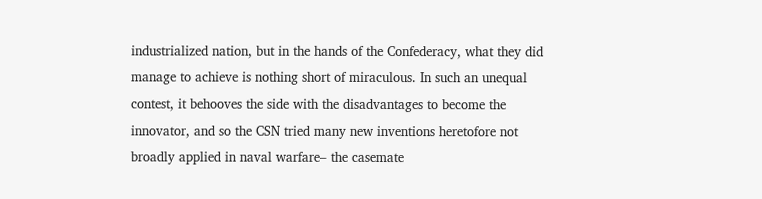industrialized nation, but in the hands of the Confederacy, what they did manage to achieve is nothing short of miraculous. In such an unequal contest, it behooves the side with the disadvantages to become the innovator, and so the CSN tried many new inventions heretofore not broadly applied in naval warfare– the casemate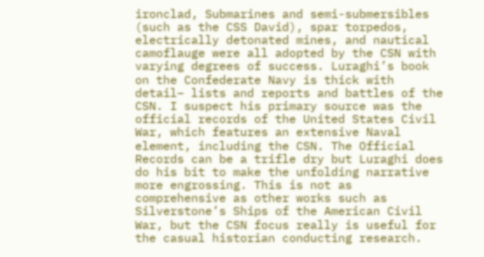ironclad, Submarines and semi-submersibles (such as the CSS David), spar torpedos, electrically detonated mines, and nautical camoflauge were all adopted by the CSN with varying degrees of success. Luraghi’s book on the Confederate Navy is thick with detail– lists and reports and battles of the CSN. I suspect his primary source was the official records of the United States Civil War, which features an extensive Naval element, including the CSN. The Official Records can be a trifle dry but Luraghi does do his bit to make the unfolding narrative more engrossing. This is not as comprehensive as other works such as Silverstone’s Ships of the American Civil War, but the CSN focus really is useful for the casual historian conducting research.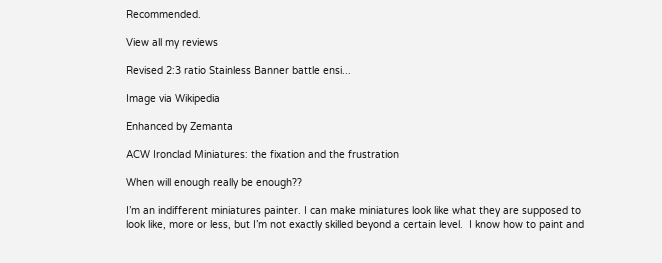Recommended.

View all my reviews

Revised 2:3 ratio Stainless Banner battle ensi...

Image via Wikipedia

Enhanced by Zemanta

ACW Ironclad Miniatures: the fixation and the frustration

When will enough really be enough??

I’m an indifferent miniatures painter. I can make miniatures look like what they are supposed to look like, more or less, but I’m not exactly skilled beyond a certain level.  I know how to paint and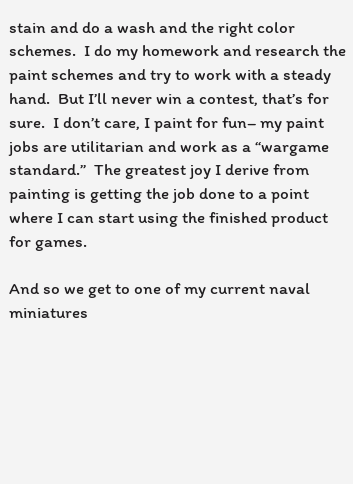stain and do a wash and the right color schemes.  I do my homework and research the paint schemes and try to work with a steady hand.  But I’ll never win a contest, that’s for sure.  I don’t care, I paint for fun– my paint jobs are utilitarian and work as a “wargame standard.”  The greatest joy I derive from painting is getting the job done to a point where I can start using the finished product for games.

And so we get to one of my current naval miniatures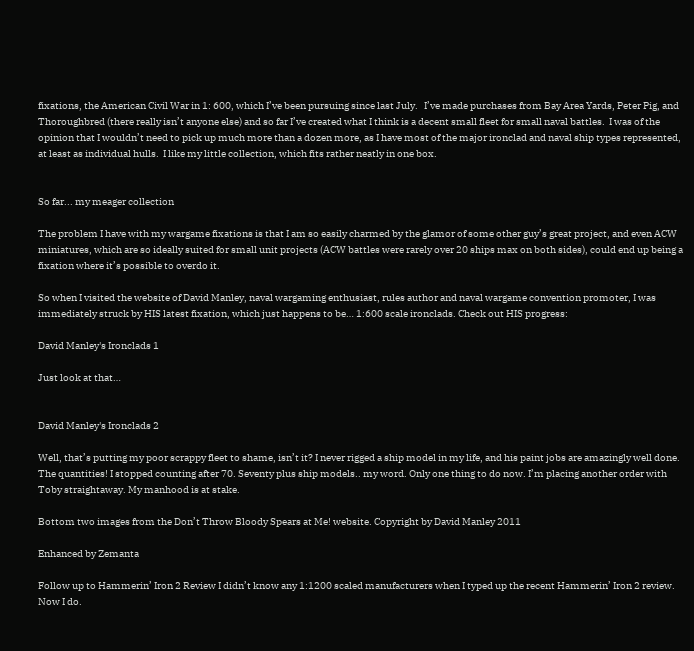fixations, the American Civil War in 1: 600, which I’ve been pursuing since last July.   I’ve made purchases from Bay Area Yards, Peter Pig, and Thoroughbred (there really isn’t anyone else) and so far I’ve created what I think is a decent small fleet for small naval battles.  I was of the opinion that I wouldn’t need to pick up much more than a dozen more, as I have most of the major ironclad and naval ship types represented, at least as individual hulls.  I like my little collection, which fits rather neatly in one box.


So far... my meager collection

The problem I have with my wargame fixations is that I am so easily charmed by the glamor of some other guy’s great project, and even ACW miniatures, which are so ideally suited for small unit projects (ACW battles were rarely over 20 ships max on both sides), could end up being a fixation where it’s possible to overdo it.

So when I visited the website of David Manley, naval wargaming enthusiast, rules author and naval wargame convention promoter, I was immediately struck by HIS latest fixation, which just happens to be… 1:600 scale ironclads. Check out HIS progress:

David Manley's Ironclads 1

Just look at that…


David Manley's Ironclads 2

Well, that’s putting my poor scrappy fleet to shame, isn’t it? I never rigged a ship model in my life, and his paint jobs are amazingly well done. The quantities! I stopped counting after 70. Seventy plus ship models.. my word. Only one thing to do now. I’m placing another order with Toby straightaway. My manhood is at stake.

Bottom two images from the Don’t Throw Bloody Spears at Me! website. Copyright by David Manley 2011

Enhanced by Zemanta

Follow up to Hammerin’ Iron 2 Review I didn’t know any 1:1200 scaled manufacturers when I typed up the recent Hammerin’ Iron 2 review.  Now I do.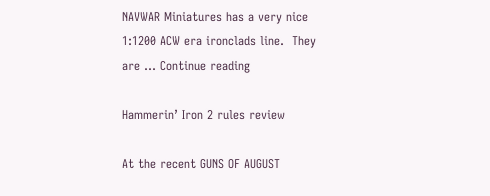NAVWAR Miniatures has a very nice 1:1200 ACW era ironclads line.  They are … Continue reading

Hammerin’ Iron 2 rules review

At the recent GUNS OF AUGUST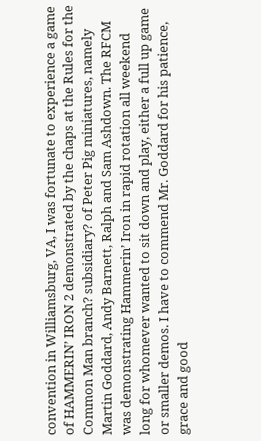convention in Williamsburg, VA, I was fortunate to experience a game of HAMMERIN’ IRON 2 demonstrated by the chaps at the Rules for the Common Man branch? subsidiary? of Peter Pig miniatures, namely Martin Goddard, Andy Barnett, Ralph and Sam Ashdown. The RFCM was demonstrating Hammerin’ Iron in rapid rotation all weekend long for whomever wanted to sit down and play, either a full up game or smaller demos. I have to commend Mr. Goddard for his patience, grace and good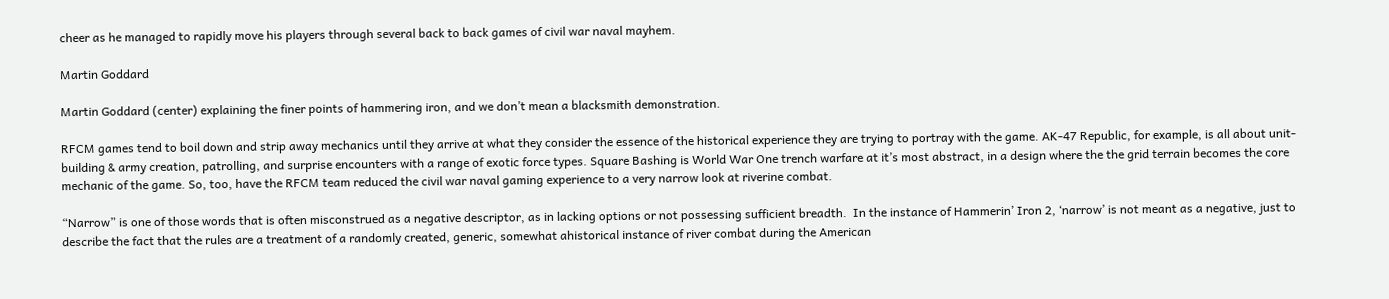cheer as he managed to rapidly move his players through several back to back games of civil war naval mayhem.

Martin Goddard

Martin Goddard (center) explaining the finer points of hammering iron, and we don’t mean a blacksmith demonstration.

RFCM games tend to boil down and strip away mechanics until they arrive at what they consider the essence of the historical experience they are trying to portray with the game. AK-47 Republic, for example, is all about unit-building & army creation, patrolling, and surprise encounters with a range of exotic force types. Square Bashing is World War One trench warfare at it’s most abstract, in a design where the the grid terrain becomes the core mechanic of the game. So, too, have the RFCM team reduced the civil war naval gaming experience to a very narrow look at riverine combat.

“Narrow” is one of those words that is often misconstrued as a negative descriptor, as in lacking options or not possessing sufficient breadth.  In the instance of Hammerin’ Iron 2, ‘narrow’ is not meant as a negative, just to describe the fact that the rules are a treatment of a randomly created, generic, somewhat ahistorical instance of river combat during the American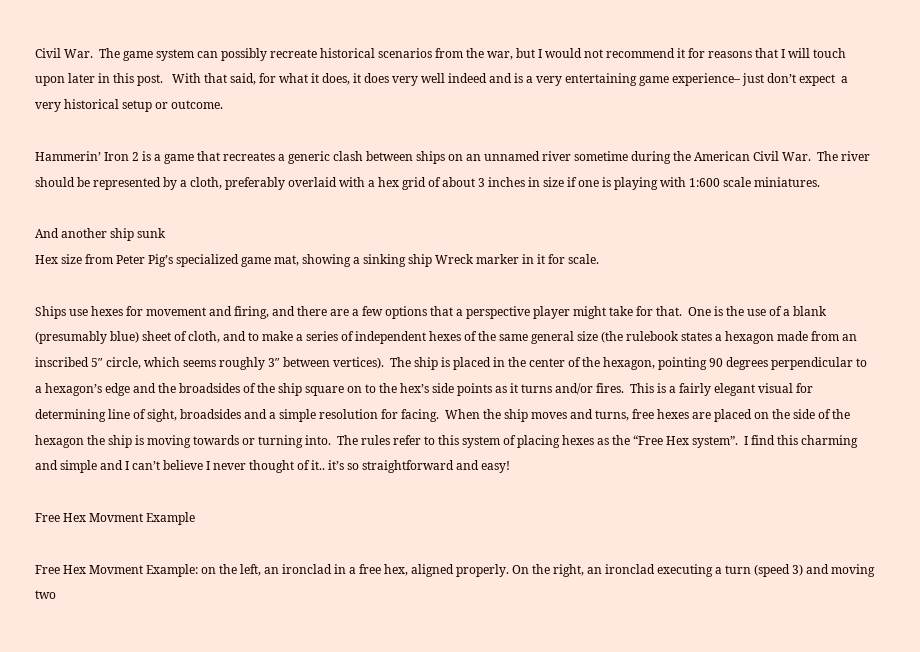Civil War.  The game system can possibly recreate historical scenarios from the war, but I would not recommend it for reasons that I will touch upon later in this post.   With that said, for what it does, it does very well indeed and is a very entertaining game experience– just don’t expect  a very historical setup or outcome.

Hammerin’ Iron 2 is a game that recreates a generic clash between ships on an unnamed river sometime during the American Civil War.  The river should be represented by a cloth, preferably overlaid with a hex grid of about 3 inches in size if one is playing with 1:600 scale miniatures.

And another ship sunk
Hex size from Peter Pig’s specialized game mat, showing a sinking ship Wreck marker in it for scale.

Ships use hexes for movement and firing, and there are a few options that a perspective player might take for that.  One is the use of a blank (presumably blue) sheet of cloth, and to make a series of independent hexes of the same general size (the rulebook states a hexagon made from an inscribed 5″ circle, which seems roughly 3″ between vertices).  The ship is placed in the center of the hexagon, pointing 90 degrees perpendicular to a hexagon’s edge and the broadsides of the ship square on to the hex’s side points as it turns and/or fires.  This is a fairly elegant visual for determining line of sight, broadsides and a simple resolution for facing.  When the ship moves and turns, free hexes are placed on the side of the hexagon the ship is moving towards or turning into.  The rules refer to this system of placing hexes as the “Free Hex system”.  I find this charming and simple and I can’t believe I never thought of it.. it’s so straightforward and easy!

Free Hex Movment Example

Free Hex Movment Example: on the left, an ironclad in a free hex, aligned properly. On the right, an ironclad executing a turn (speed 3) and moving two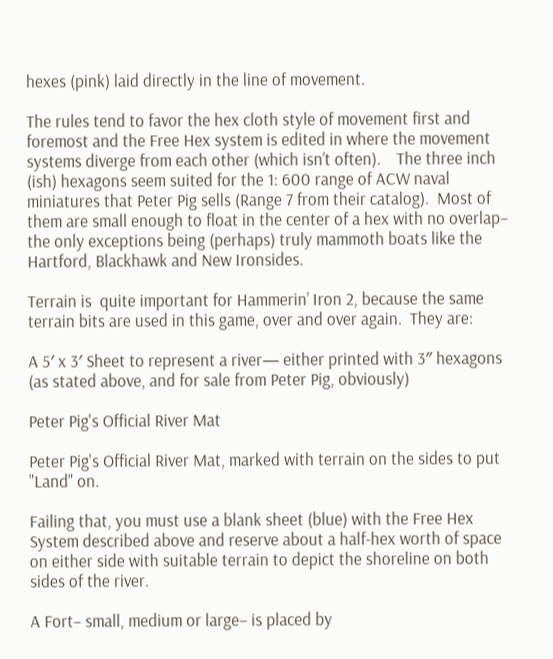hexes (pink) laid directly in the line of movement.

The rules tend to favor the hex cloth style of movement first and foremost and the Free Hex system is edited in where the movement systems diverge from each other (which isn’t often).    The three inch (ish) hexagons seem suited for the 1: 600 range of ACW naval miniatures that Peter Pig sells (Range 7 from their catalog).  Most of them are small enough to float in the center of a hex with no overlap– the only exceptions being (perhaps) truly mammoth boats like the Hartford, Blackhawk and New Ironsides.

Terrain is  quite important for Hammerin’ Iron 2, because the same terrain bits are used in this game, over and over again.  They are:

A 5′ x 3′ Sheet to represent a river— either printed with 3″ hexagons (as stated above, and for sale from Peter Pig, obviously)

Peter Pig's Official River Mat

Peter Pig's Official River Mat, marked with terrain on the sides to put "Land" on.

Failing that, you must use a blank sheet (blue) with the Free Hex System described above and reserve about a half-hex worth of space on either side with suitable terrain to depict the shoreline on both sides of the river.

A Fort– small, medium or large– is placed by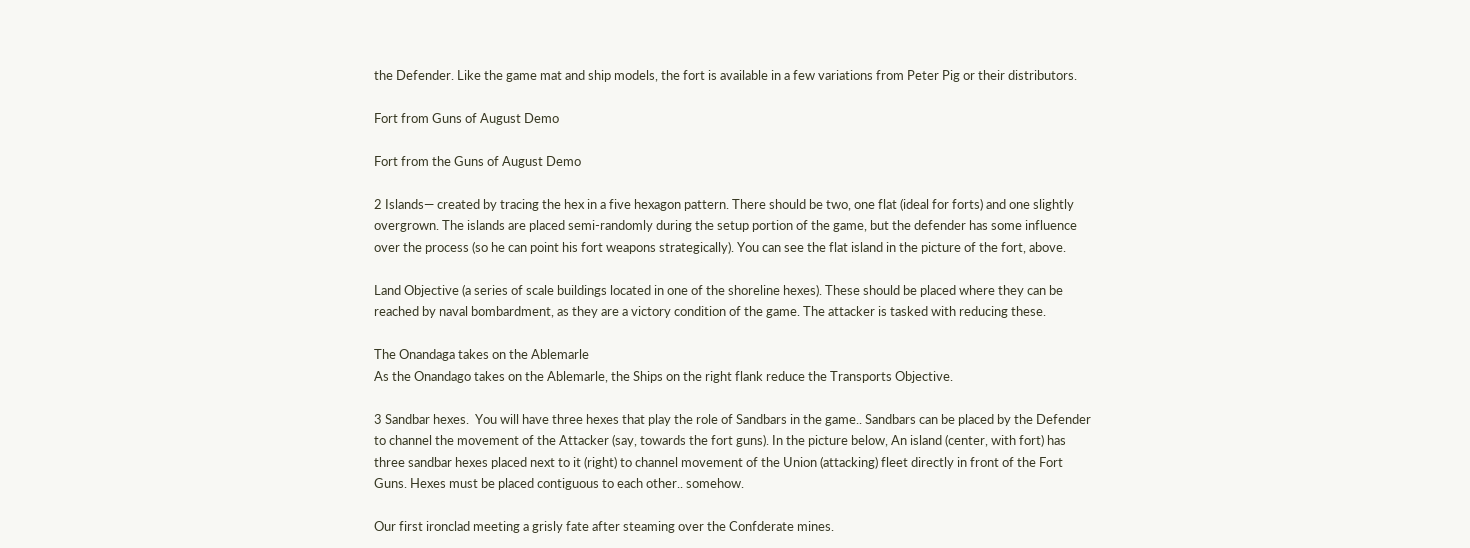the Defender. Like the game mat and ship models, the fort is available in a few variations from Peter Pig or their distributors.

Fort from Guns of August Demo

Fort from the Guns of August Demo

2 Islands— created by tracing the hex in a five hexagon pattern. There should be two, one flat (ideal for forts) and one slightly overgrown. The islands are placed semi-randomly during the setup portion of the game, but the defender has some influence over the process (so he can point his fort weapons strategically). You can see the flat island in the picture of the fort, above.

Land Objective (a series of scale buildings located in one of the shoreline hexes). These should be placed where they can be reached by naval bombardment, as they are a victory condition of the game. The attacker is tasked with reducing these.

The Onandaga takes on the Ablemarle
As the Onandago takes on the Ablemarle, the Ships on the right flank reduce the Transports Objective.

3 Sandbar hexes.  You will have three hexes that play the role of Sandbars in the game.. Sandbars can be placed by the Defender to channel the movement of the Attacker (say, towards the fort guns). In the picture below, An island (center, with fort) has three sandbar hexes placed next to it (right) to channel movement of the Union (attacking) fleet directly in front of the Fort Guns. Hexes must be placed contiguous to each other.. somehow.

Our first ironclad meeting a grisly fate after steaming over the Confderate mines.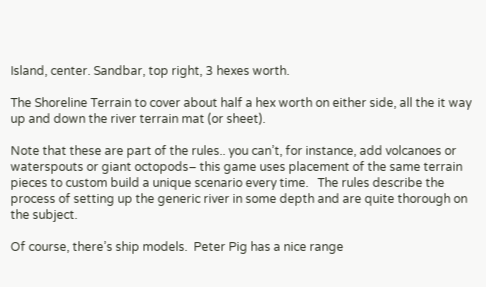Island, center. Sandbar, top right, 3 hexes worth.

The Shoreline Terrain to cover about half a hex worth on either side, all the it way up and down the river terrain mat (or sheet).

Note that these are part of the rules.. you can’t, for instance, add volcanoes or waterspouts or giant octopods– this game uses placement of the same terrain pieces to custom build a unique scenario every time.   The rules describe the process of setting up the generic river in some depth and are quite thorough on the subject.

Of course, there’s ship models.  Peter Pig has a nice range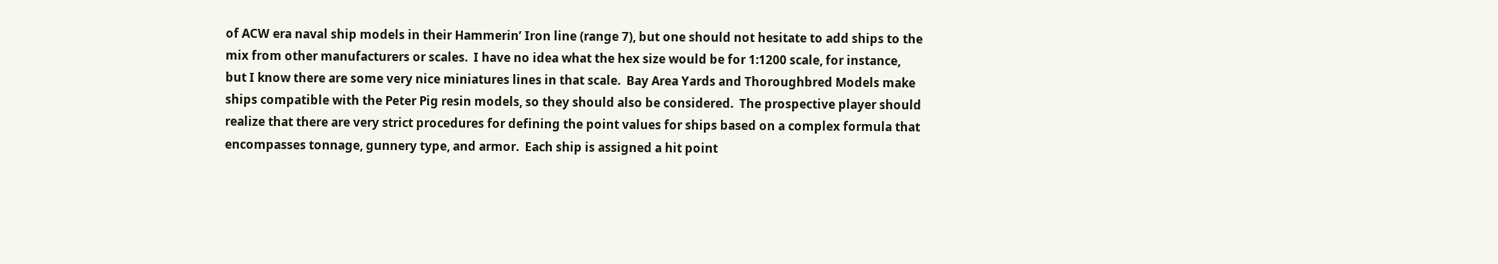of ACW era naval ship models in their Hammerin’ Iron line (range 7), but one should not hesitate to add ships to the mix from other manufacturers or scales.  I have no idea what the hex size would be for 1:1200 scale, for instance, but I know there are some very nice miniatures lines in that scale.  Bay Area Yards and Thoroughbred Models make ships compatible with the Peter Pig resin models, so they should also be considered.  The prospective player should realize that there are very strict procedures for defining the point values for ships based on a complex formula that encompasses tonnage, gunnery type, and armor.  Each ship is assigned a hit point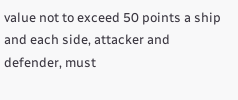value not to exceed 50 points a ship and each side, attacker and defender, must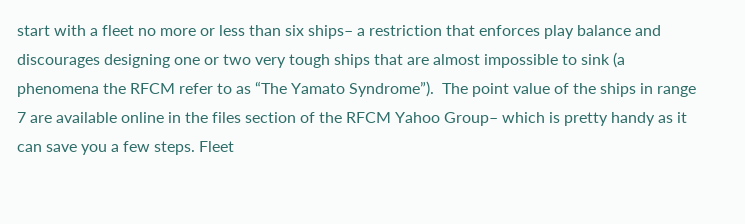start with a fleet no more or less than six ships– a restriction that enforces play balance and discourages designing one or two very tough ships that are almost impossible to sink (a phenomena the RFCM refer to as “The Yamato Syndrome”).  The point value of the ships in range 7 are available online in the files section of the RFCM Yahoo Group– which is pretty handy as it can save you a few steps. Fleet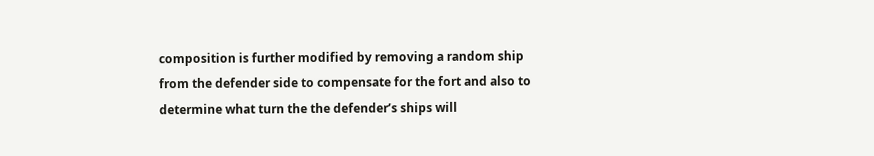composition is further modified by removing a random ship from the defender side to compensate for the fort and also to determine what turn the the defender’s ships will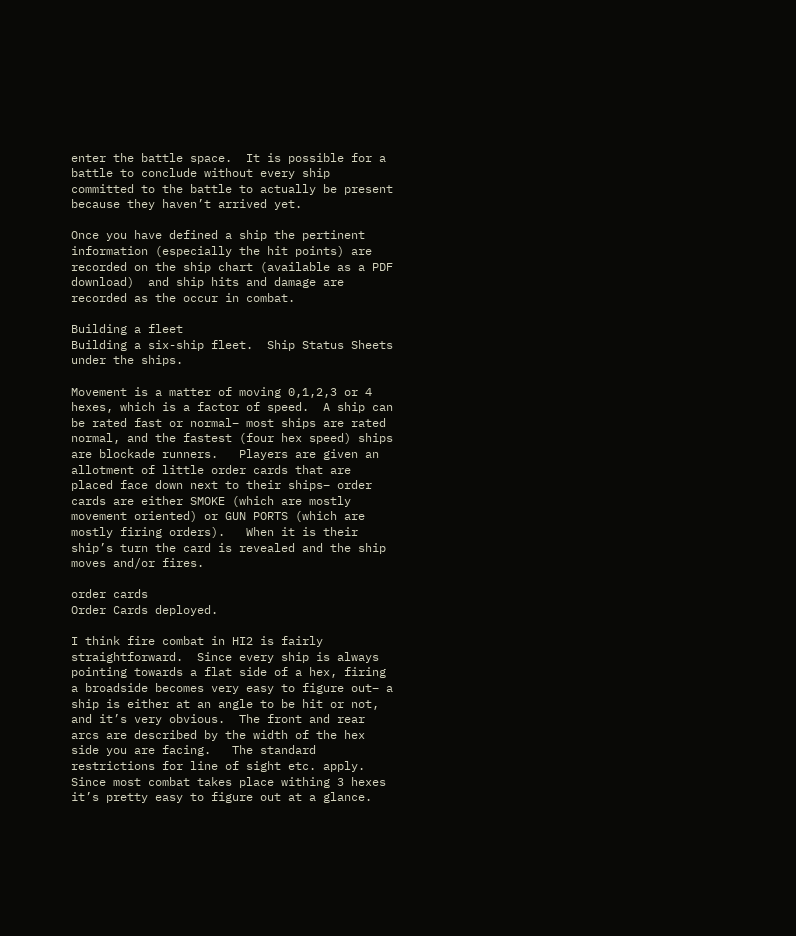enter the battle space.  It is possible for a battle to conclude without every ship committed to the battle to actually be present because they haven’t arrived yet.

Once you have defined a ship the pertinent information (especially the hit points) are recorded on the ship chart (available as a PDF download)  and ship hits and damage are recorded as the occur in combat.

Building a fleet
Building a six-ship fleet.  Ship Status Sheets under the ships.

Movement is a matter of moving 0,1,2,3 or 4 hexes, which is a factor of speed.  A ship can be rated fast or normal– most ships are rated normal, and the fastest (four hex speed) ships are blockade runners.   Players are given an allotment of little order cards that are placed face down next to their ships– order cards are either SMOKE (which are mostly movement oriented) or GUN PORTS (which are mostly firing orders).   When it is their ship’s turn the card is revealed and the ship moves and/or fires.

order cards
Order Cards deployed.

I think fire combat in HI2 is fairly straightforward.  Since every ship is always pointing towards a flat side of a hex, firing a broadside becomes very easy to figure out– a ship is either at an angle to be hit or not, and it’s very obvious.  The front and rear arcs are described by the width of the hex side you are facing.   The standard restrictions for line of sight etc. apply.  Since most combat takes place withing 3 hexes it’s pretty easy to figure out at a glance.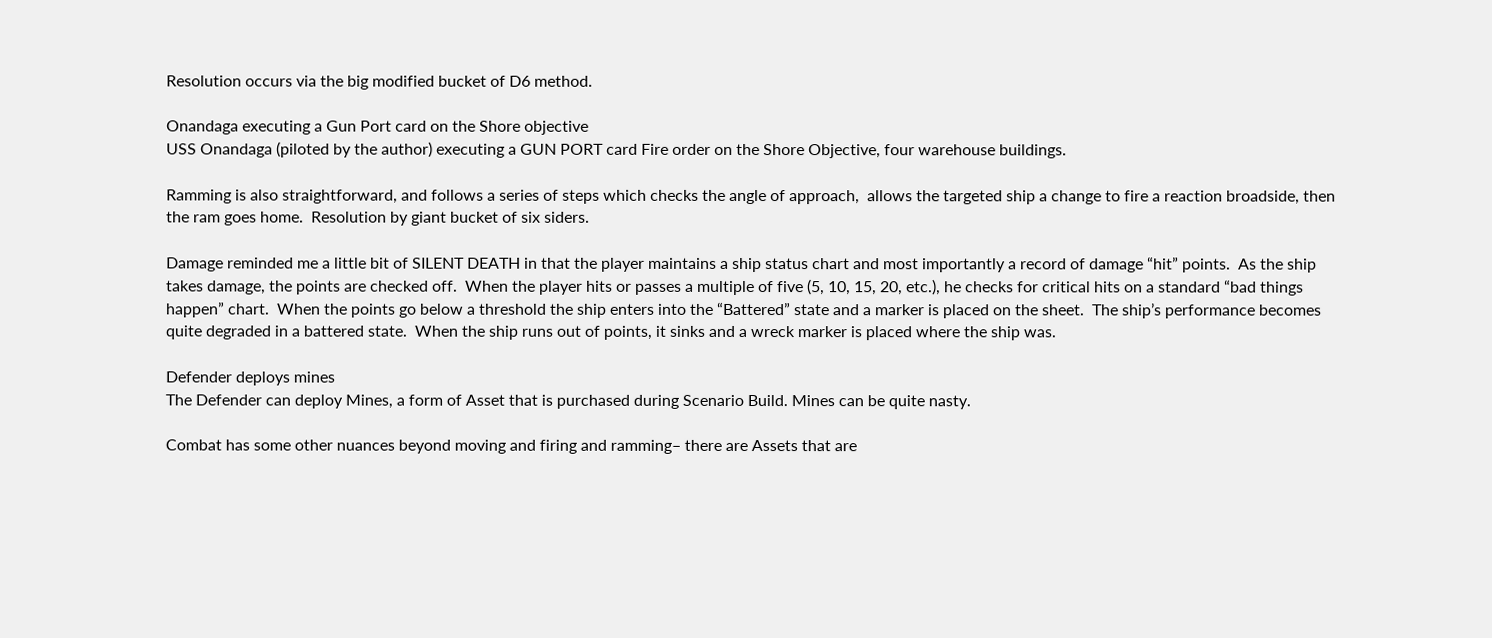Resolution occurs via the big modified bucket of D6 method.

Onandaga executing a Gun Port card on the Shore objective
USS Onandaga (piloted by the author) executing a GUN PORT card Fire order on the Shore Objective, four warehouse buildings.

Ramming is also straightforward, and follows a series of steps which checks the angle of approach,  allows the targeted ship a change to fire a reaction broadside, then the ram goes home.  Resolution by giant bucket of six siders.

Damage reminded me a little bit of SILENT DEATH in that the player maintains a ship status chart and most importantly a record of damage “hit” points.  As the ship takes damage, the points are checked off.  When the player hits or passes a multiple of five (5, 10, 15, 20, etc.), he checks for critical hits on a standard “bad things happen” chart.  When the points go below a threshold the ship enters into the “Battered” state and a marker is placed on the sheet.  The ship’s performance becomes quite degraded in a battered state.  When the ship runs out of points, it sinks and a wreck marker is placed where the ship was.

Defender deploys mines
The Defender can deploy Mines, a form of Asset that is purchased during Scenario Build. Mines can be quite nasty.

Combat has some other nuances beyond moving and firing and ramming– there are Assets that are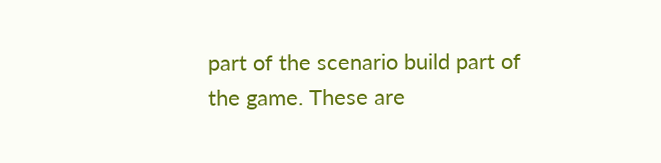part of the scenario build part of the game. These are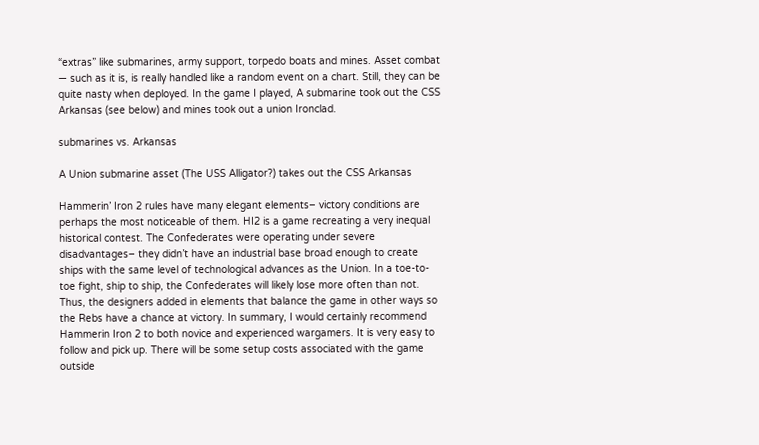“extras” like submarines, army support, torpedo boats and mines. Asset combat — such as it is, is really handled like a random event on a chart. Still, they can be quite nasty when deployed. In the game I played, A submarine took out the CSS Arkansas (see below) and mines took out a union Ironclad.

submarines vs. Arkansas

A Union submarine asset (The USS Alligator?) takes out the CSS Arkansas

Hammerin’ Iron 2 rules have many elegant elements– victory conditions are perhaps the most noticeable of them. HI2 is a game recreating a very inequal historical contest. The Confederates were operating under severe disadvantages– they didn’t have an industrial base broad enough to create ships with the same level of technological advances as the Union. In a toe-to-toe fight, ship to ship, the Confederates will likely lose more often than not. Thus, the designers added in elements that balance the game in other ways so the Rebs have a chance at victory. In summary, I would certainly recommend Hammerin Iron 2 to both novice and experienced wargamers. It is very easy to follow and pick up. There will be some setup costs associated with the game outside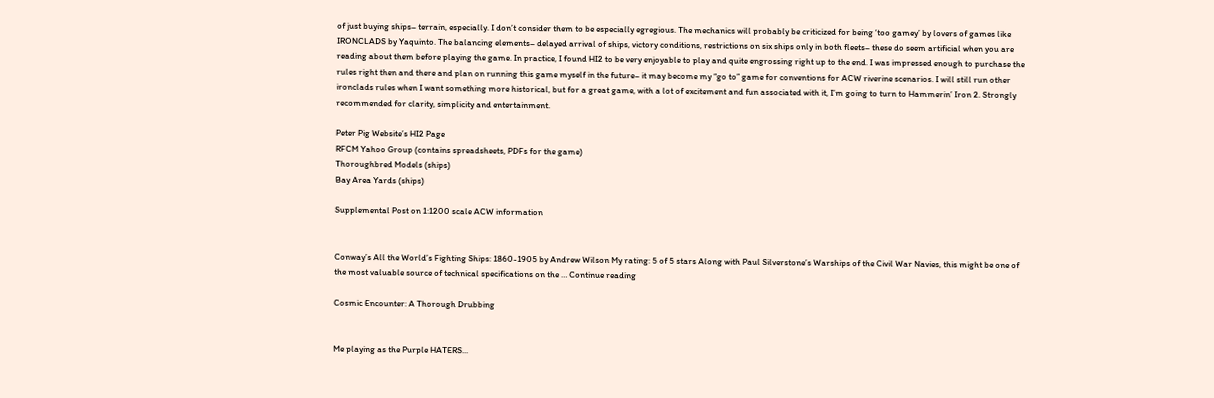of just buying ships– terrain, especially. I don’t consider them to be especially egregious. The mechanics will probably be criticized for being ‘too gamey’ by lovers of games like IRONCLADS by Yaquinto. The balancing elements– delayed arrival of ships, victory conditions, restrictions on six ships only in both fleets– these do seem artificial when you are reading about them before playing the game. In practice, I found HI2 to be very enjoyable to play and quite engrossing right up to the end. I was impressed enough to purchase the rules right then and there and plan on running this game myself in the future– it may become my “go to” game for conventions for ACW riverine scenarios. I will still run other ironclads rules when I want something more historical, but for a great game, with a lot of excitement and fun associated with it, I’m going to turn to Hammerin’ Iron 2. Strongly recommended for clarity, simplicity and entertainment.

Peter Pig Website’s HI2 Page
RFCM Yahoo Group (contains spreadsheets, PDFs for the game)
Thoroughbred Models (ships)
Bay Area Yards (ships)

Supplemental Post on 1:1200 scale ACW information


Conway’s All the World’s Fighting Ships: 1860-1905 by Andrew Wilson My rating: 5 of 5 stars Along with Paul Silverstone’s Warships of the Civil War Navies, this might be one of the most valuable source of technical specifications on the … Continue reading

Cosmic Encounter: A Thorough Drubbing


Me playing as the Purple HATERS...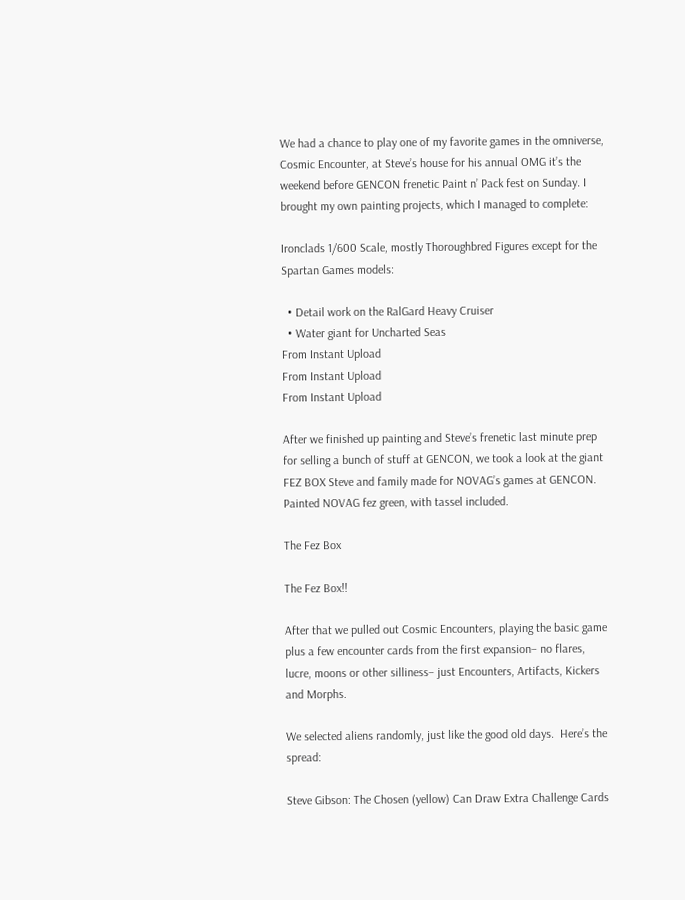We had a chance to play one of my favorite games in the omniverse, Cosmic Encounter, at Steve’s house for his annual OMG it’s the weekend before GENCON frenetic Paint n’ Pack fest on Sunday. I brought my own painting projects, which I managed to complete:

Ironclads 1/600 Scale, mostly Thoroughbred Figures except for the Spartan Games models:

  • Detail work on the RalGard Heavy Cruiser
  • Water giant for Uncharted Seas
From Instant Upload
From Instant Upload
From Instant Upload

After we finished up painting and Steve’s frenetic last minute prep for selling a bunch of stuff at GENCON, we took a look at the giant FEZ BOX Steve and family made for NOVAG’s games at GENCON. Painted NOVAG fez green, with tassel included.

The Fez Box

The Fez Box!!

After that we pulled out Cosmic Encounters, playing the basic game plus a few encounter cards from the first expansion– no flares, lucre, moons or other silliness– just Encounters, Artifacts, Kickers and Morphs.

We selected aliens randomly, just like the good old days.  Here’s the spread:

Steve Gibson: The Chosen (yellow) Can Draw Extra Challenge Cards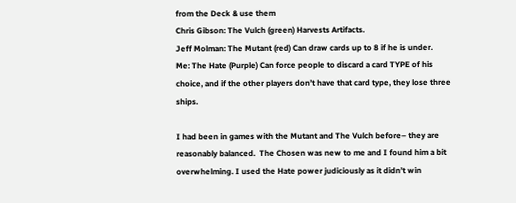from the Deck & use them
Chris Gibson: The Vulch (green) Harvests Artifacts.
Jeff Molman: The Mutant (red) Can draw cards up to 8 if he is under.
Me: The Hate (Purple) Can force people to discard a card TYPE of his choice, and if the other players don’t have that card type, they lose three ships.

I had been in games with the Mutant and The Vulch before– they are reasonably balanced.  The Chosen was new to me and I found him a bit overwhelming. I used the Hate power judiciously as it didn’t win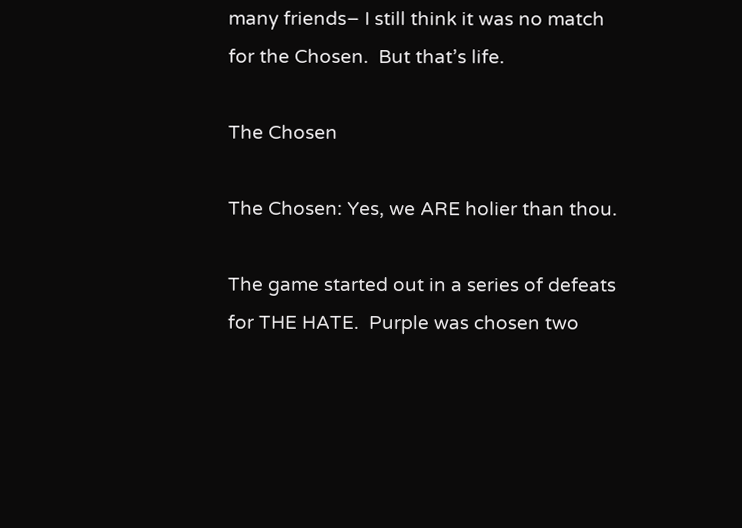many friends– I still think it was no match for the Chosen.  But that’s life.

The Chosen

The Chosen: Yes, we ARE holier than thou.

The game started out in a series of defeats for THE HATE.  Purple was chosen two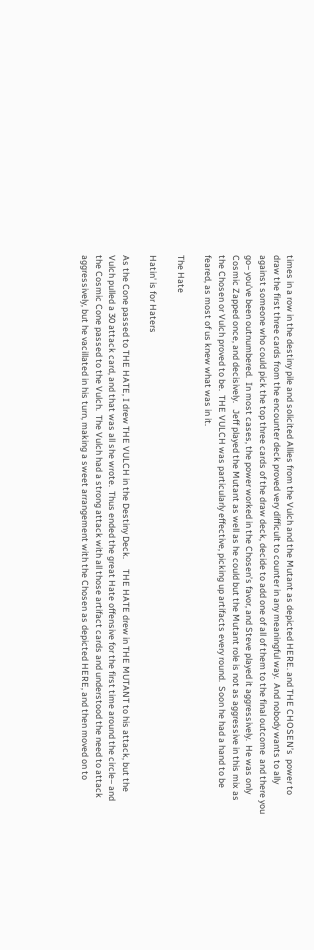times in a row in the destiny pile and solicited Allies from the Vulch and the Mutant as depicted HERE. and THE CHOSEN’s  power to draw the first three cards from the encounter deck proved very difficult to counter in any meaningful way.  And nobody wants to ally against someone who could pick the top three cards of the draw deck, decide to add one of all of them to the final outcome  and there you go– you’ve been outnumbered.  In most cases, the power worked in the Chosen’s favor, and Steve played it aggressively.  He was only Cosmic Zapped once, and decisively.   Jeff played the Mutant as well as he could but the Mutant role is not as aggressive in this mix as the Chosen or Vulch proved to be.  THE VULCH was particularly effective, picking up artifacts every round.  Soon he had a hand to be feared, as most of us knew what was in it.

The Hate

Hatin' is for Haters

As the Cone passed to THE HATE, I drew THE VULCH in the Destiny Deck.     THE HATE drew in THE MUTANT to his attack, but the Vulch pulled a 30 attack card, and that was all she wrote.  Thus ended the great Hate offensive for the first time around the circle– and the Cosmic Cone passed to the Vulch.  The Vulch had a strong attack with all those artifact cards and understood the need to attack aggressively, but he vacillated in his turn, making a sweet arrangement with the Chosen as depicted HERE, and then moved on to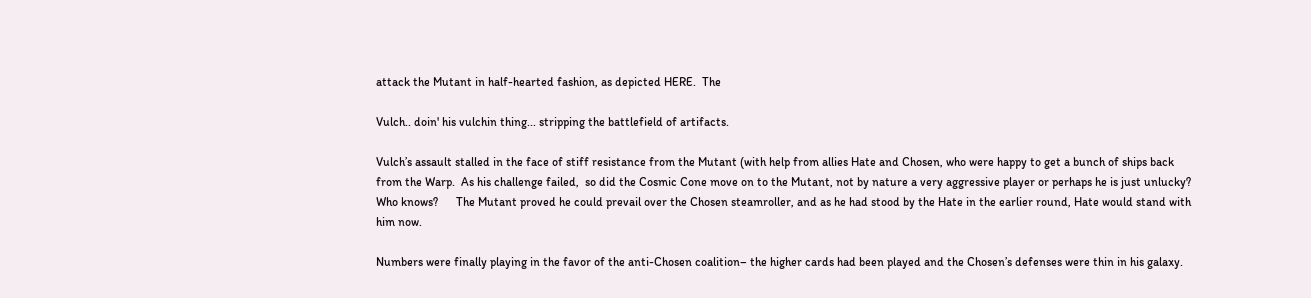attack the Mutant in half-hearted fashion, as depicted HERE.  The

Vulch.. doin' his vulchin thing... stripping the battlefield of artifacts.

Vulch’s assault stalled in the face of stiff resistance from the Mutant (with help from allies Hate and Chosen, who were happy to get a bunch of ships back from the Warp.  As his challenge failed,  so did the Cosmic Cone move on to the Mutant, not by nature a very aggressive player or perhaps he is just unlucky?  Who knows?      The Mutant proved he could prevail over the Chosen steamroller, and as he had stood by the Hate in the earlier round, Hate would stand with him now.

Numbers were finally playing in the favor of the anti-Chosen coalition– the higher cards had been played and the Chosen’s defenses were thin in his galaxy.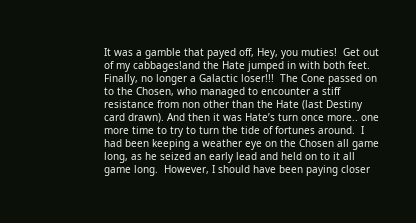It was a gamble that payed off, Hey, you muties!  Get out of my cabbages!and the Hate jumped in with both feet.  Finally, no longer a Galactic loser!!!  The Cone passed on to the Chosen, who managed to encounter a stiff resistance from non other than the Hate (last Destiny card drawn). And then it was Hate’s turn once more.. one more time to try to turn the tide of fortunes around.  I had been keeping a weather eye on the Chosen all game long, as he seized an early lead and held on to it all game long.  However, I should have been paying closer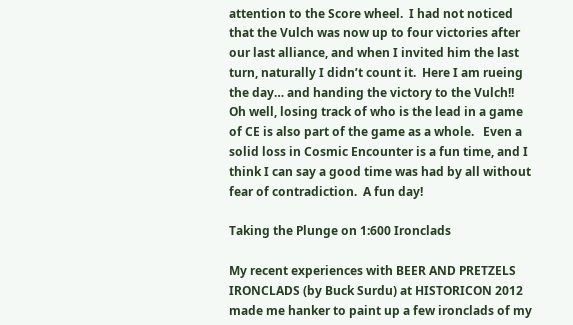attention to the Score wheel.  I had not noticed that the Vulch was now up to four victories after our last alliance, and when I invited him the last turn, naturally I didn’t count it.  Here I am rueing the day… and handing the victory to the Vulch!!  Oh well, losing track of who is the lead in a game of CE is also part of the game as a whole.   Even a solid loss in Cosmic Encounter is a fun time, and I think I can say a good time was had by all without fear of contradiction.  A fun day!

Taking the Plunge on 1:600 Ironclads

My recent experiences with BEER AND PRETZELS IRONCLADS (by Buck Surdu) at HISTORICON 2012 made me hanker to paint up a few ironclads of my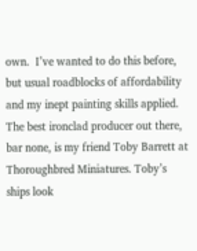own.  I’ve wanted to do this before, but usual roadblocks of affordability and my inept painting skills applied. The best ironclad producer out there, bar none, is my friend Toby Barrett at Thoroughbred Miniatures. Toby’s ships look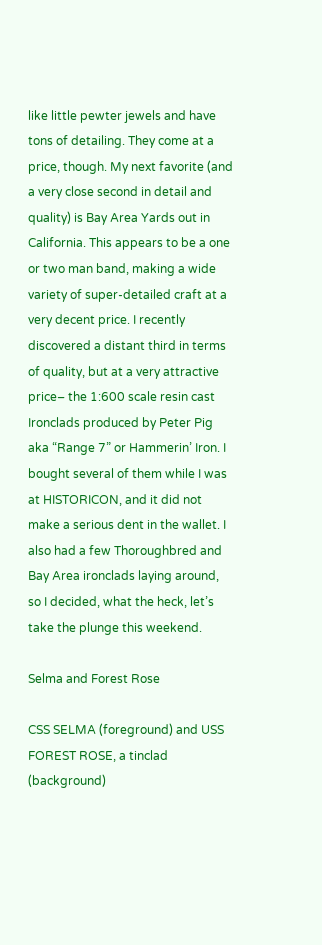like little pewter jewels and have tons of detailing. They come at a price, though. My next favorite (and a very close second in detail and quality) is Bay Area Yards out in California. This appears to be a one or two man band, making a wide variety of super-detailed craft at a very decent price. I recently discovered a distant third in terms of quality, but at a very attractive price– the 1:600 scale resin cast Ironclads produced by Peter Pig  aka “Range 7” or Hammerin’ Iron. I bought several of them while I was at HISTORICON, and it did not make a serious dent in the wallet. I also had a few Thoroughbred and Bay Area ironclads laying around, so I decided, what the heck, let’s take the plunge this weekend.

Selma and Forest Rose

CSS SELMA (foreground) and USS FOREST ROSE, a tinclad (background)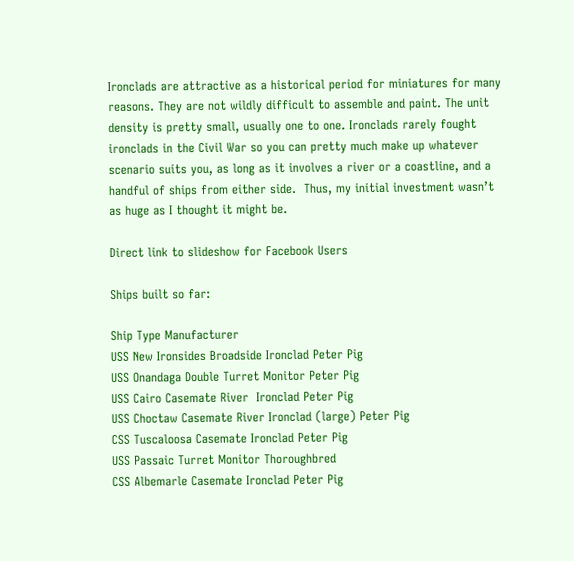Ironclads are attractive as a historical period for miniatures for many reasons. They are not wildly difficult to assemble and paint. The unit density is pretty small, usually one to one. Ironclads rarely fought ironclads in the Civil War so you can pretty much make up whatever scenario suits you, as long as it involves a river or a coastline, and a handful of ships from either side.  Thus, my initial investment wasn’t as huge as I thought it might be.

Direct link to slideshow for Facebook Users

Ships built so far:

Ship Type Manufacturer
USS New Ironsides Broadside Ironclad Peter Pig
USS Onandaga Double Turret Monitor Peter Pig
USS Cairo Casemate River  Ironclad Peter Pig
USS Choctaw Casemate River Ironclad (large) Peter Pig
CSS Tuscaloosa Casemate Ironclad Peter Pig
USS Passaic Turret Monitor Thoroughbred
CSS Albemarle Casemate Ironclad Peter Pig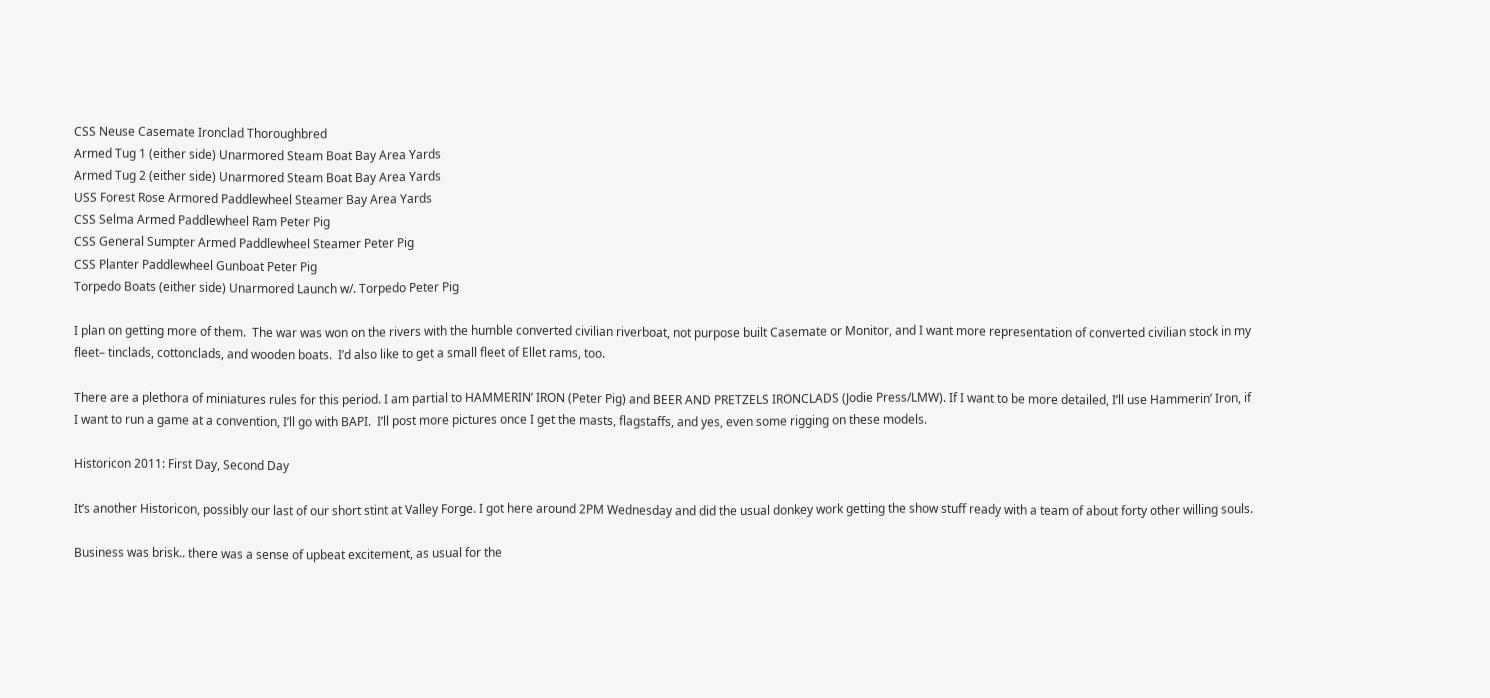CSS Neuse Casemate Ironclad Thoroughbred
Armed Tug 1 (either side) Unarmored Steam Boat Bay Area Yards
Armed Tug 2 (either side) Unarmored Steam Boat Bay Area Yards
USS Forest Rose Armored Paddlewheel Steamer Bay Area Yards
CSS Selma Armed Paddlewheel Ram Peter Pig
CSS General Sumpter Armed Paddlewheel Steamer Peter Pig
CSS Planter Paddlewheel Gunboat Peter Pig
Torpedo Boats (either side) Unarmored Launch w/. Torpedo Peter Pig

I plan on getting more of them.  The war was won on the rivers with the humble converted civilian riverboat, not purpose built Casemate or Monitor, and I want more representation of converted civilian stock in my fleet– tinclads, cottonclads, and wooden boats.  I’d also like to get a small fleet of Ellet rams, too.

There are a plethora of miniatures rules for this period. I am partial to HAMMERIN’ IRON (Peter Pig) and BEER AND PRETZELS IRONCLADS (Jodie Press/LMW). If I want to be more detailed, I’ll use Hammerin’ Iron, if I want to run a game at a convention, I’ll go with BAPI.  I’ll post more pictures once I get the masts, flagstaffs, and yes, even some rigging on these models.

Historicon 2011: First Day, Second Day

It’s another Historicon, possibly our last of our short stint at Valley Forge. I got here around 2PM Wednesday and did the usual donkey work getting the show stuff ready with a team of about forty other willing souls.

Business was brisk.. there was a sense of upbeat excitement, as usual for the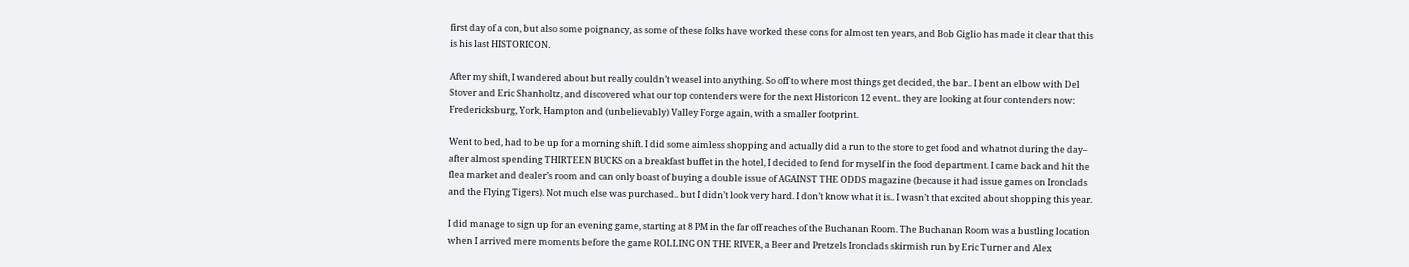first day of a con, but also some poignancy, as some of these folks have worked these cons for almost ten years, and Bob Giglio has made it clear that this is his last HISTORICON.

After my shift, I wandered about but really couldn’t weasel into anything. So off to where most things get decided, the bar.. I bent an elbow with Del Stover and Eric Shanholtz, and discovered what our top contenders were for the next Historicon 12 event.. they are looking at four contenders now: Fredericksburg, York, Hampton and (unbelievably) Valley Forge again, with a smaller footprint.

Went to bed, had to be up for a morning shift. I did some aimless shopping and actually did a run to the store to get food and whatnot during the day– after almost spending THIRTEEN BUCKS on a breakfast buffet in the hotel, I decided to fend for myself in the food department. I came back and hit the flea market and dealer’s room and can only boast of buying a double issue of AGAINST THE ODDS magazine (because it had issue games on Ironclads and the Flying Tigers). Not much else was purchased.. but I didn’t look very hard. I don’t know what it is.. I wasn’t that excited about shopping this year.

I did manage to sign up for an evening game, starting at 8 PM in the far off reaches of the Buchanan Room. The Buchanan Room was a bustling location when I arrived mere moments before the game ROLLING ON THE RIVER, a Beer and Pretzels Ironclads skirmish run by Eric Turner and Alex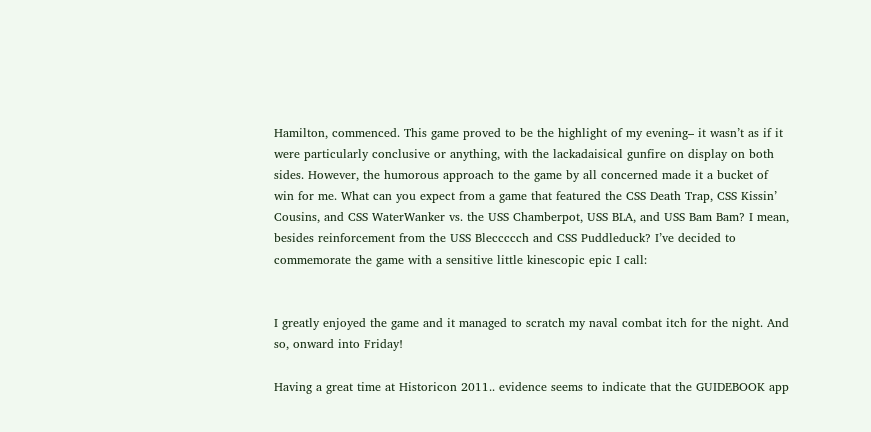Hamilton, commenced. This game proved to be the highlight of my evening– it wasn’t as if it were particularly conclusive or anything, with the lackadaisical gunfire on display on both sides. However, the humorous approach to the game by all concerned made it a bucket of win for me. What can you expect from a game that featured the CSS Death Trap, CSS Kissin’ Cousins, and CSS WaterWanker vs. the USS Chamberpot, USS BLA, and USS Bam Bam? I mean, besides reinforcement from the USS Bleccccch and CSS Puddleduck? I’ve decided to commemorate the game with a sensitive little kinescopic epic I call:


I greatly enjoyed the game and it managed to scratch my naval combat itch for the night. And so, onward into Friday!

Having a great time at Historicon 2011.. evidence seems to indicate that the GUIDEBOOK app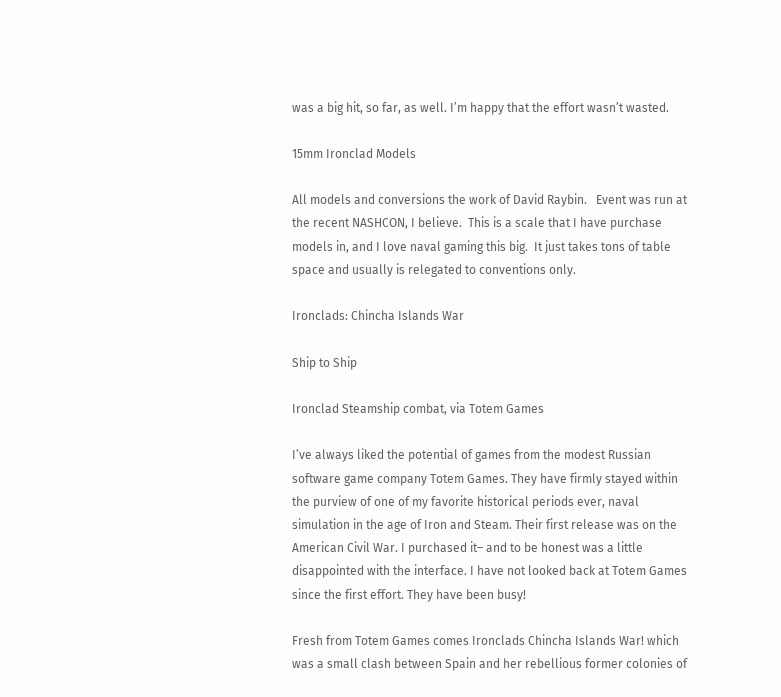was a big hit, so far, as well. I’m happy that the effort wasn’t wasted.

15mm Ironclad Models

All models and conversions the work of David Raybin.   Event was run at the recent NASHCON, I believe.  This is a scale that I have purchase models in, and I love naval gaming this big.  It just takes tons of table space and usually is relegated to conventions only.

Ironclads: Chincha Islands War

Ship to Ship

Ironclad Steamship combat, via Totem Games

I’ve always liked the potential of games from the modest Russian software game company Totem Games. They have firmly stayed within the purview of one of my favorite historical periods ever, naval simulation in the age of Iron and Steam. Their first release was on the American Civil War. I purchased it– and to be honest was a little disappointed with the interface. I have not looked back at Totem Games since the first effort. They have been busy!

Fresh from Totem Games comes Ironclads Chincha Islands War! which was a small clash between Spain and her rebellious former colonies of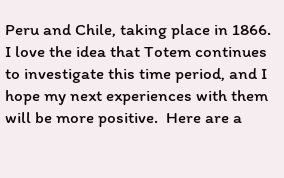Peru and Chile, taking place in 1866. I love the idea that Totem continues to investigate this time period, and I hope my next experiences with them will be more positive.  Here are a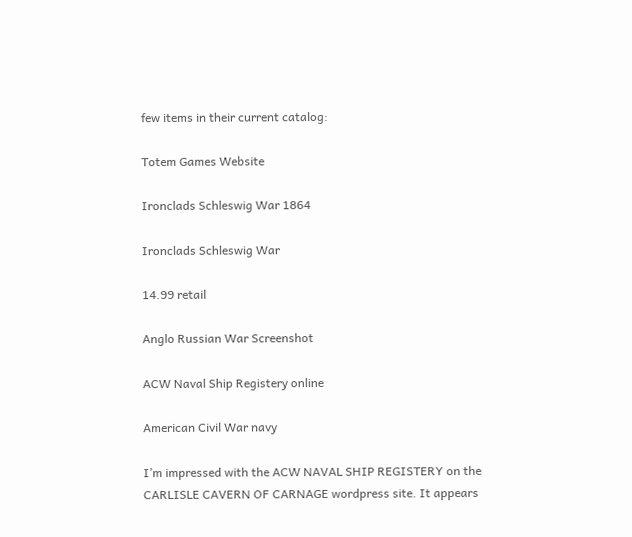few items in their current catalog:

Totem Games Website

Ironclads Schleswig War 1864

Ironclads Schleswig War

14.99 retail

Anglo Russian War Screenshot

ACW Naval Ship Registery online

American Civil War navy

I’m impressed with the ACW NAVAL SHIP REGISTERY on the CARLISLE CAVERN OF CARNAGE wordpress site. It appears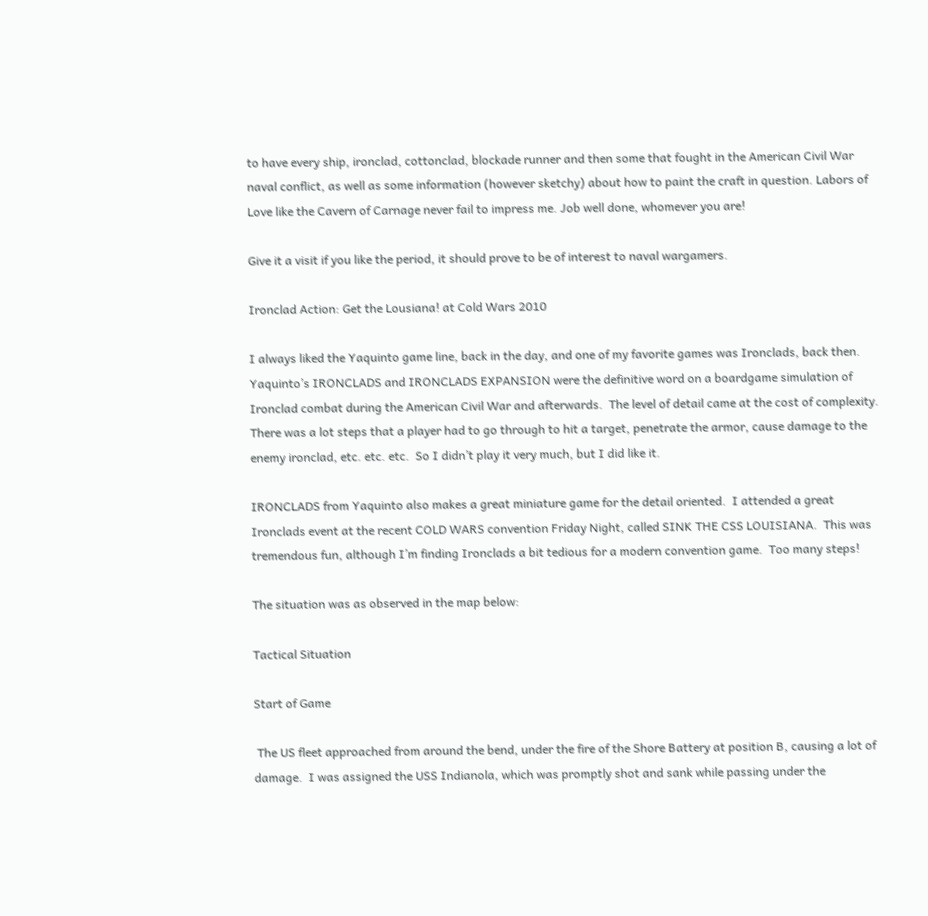to have every ship, ironclad, cottonclad, blockade runner and then some that fought in the American Civil War naval conflict, as well as some information (however sketchy) about how to paint the craft in question. Labors of Love like the Cavern of Carnage never fail to impress me. Job well done, whomever you are!

Give it a visit if you like the period, it should prove to be of interest to naval wargamers.

Ironclad Action: Get the Lousiana! at Cold Wars 2010

I always liked the Yaquinto game line, back in the day, and one of my favorite games was Ironclads, back then.  Yaquinto’s IRONCLADS and IRONCLADS EXPANSION were the definitive word on a boardgame simulation of Ironclad combat during the American Civil War and afterwards.  The level of detail came at the cost of complexity.  There was a lot steps that a player had to go through to hit a target, penetrate the armor, cause damage to the enemy ironclad, etc. etc. etc.  So I didn’t play it very much, but I did like it.

IRONCLADS from Yaquinto also makes a great miniature game for the detail oriented.  I attended a great Ironclads event at the recent COLD WARS convention Friday Night, called SINK THE CSS LOUISIANA.  This was tremendous fun, although I’m finding Ironclads a bit tedious for a modern convention game.  Too many steps!

The situation was as observed in the map below:

Tactical Situation

Start of Game

 The US fleet approached from around the bend, under the fire of the Shore Battery at position B, causing a lot of damage.  I was assigned the USS Indianola, which was promptly shot and sank while passing under the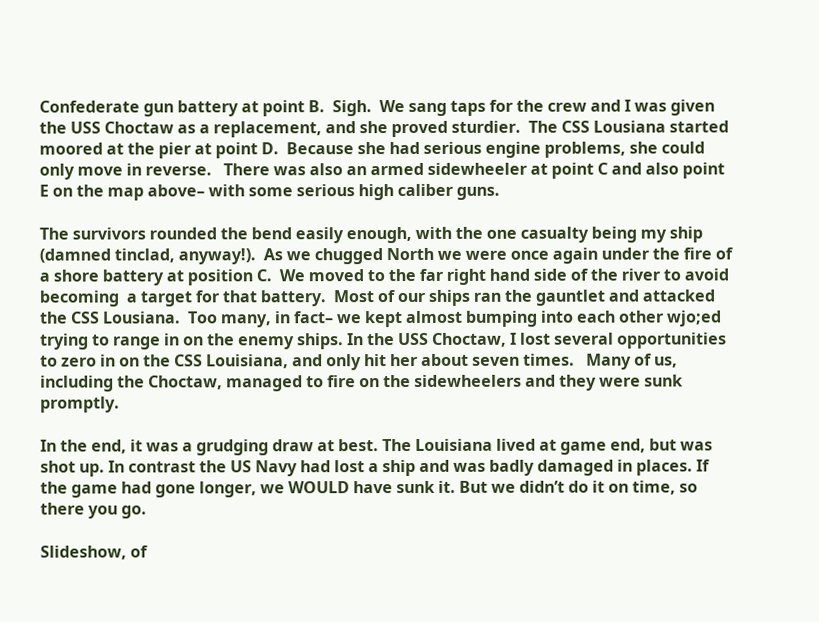Confederate gun battery at point B.  Sigh.  We sang taps for the crew and I was given the USS Choctaw as a replacement, and she proved sturdier.  The CSS Lousiana started moored at the pier at point D.  Because she had serious engine problems, she could only move in reverse.   There was also an armed sidewheeler at point C and also point E on the map above– with some serious high caliber guns.

The survivors rounded the bend easily enough, with the one casualty being my ship (damned tinclad, anyway!).  As we chugged North we were once again under the fire of a shore battery at position C.  We moved to the far right hand side of the river to avoid becoming  a target for that battery.  Most of our ships ran the gauntlet and attacked the CSS Lousiana.  Too many, in fact– we kept almost bumping into each other wjo;ed trying to range in on the enemy ships. In the USS Choctaw, I lost several opportunities to zero in on the CSS Louisiana, and only hit her about seven times.   Many of us, including the Choctaw, managed to fire on the sidewheelers and they were sunk promptly.

In the end, it was a grudging draw at best. The Louisiana lived at game end, but was shot up. In contrast the US Navy had lost a ship and was badly damaged in places. If the game had gone longer, we WOULD have sunk it. But we didn’t do it on time, so there you go.

Slideshow, of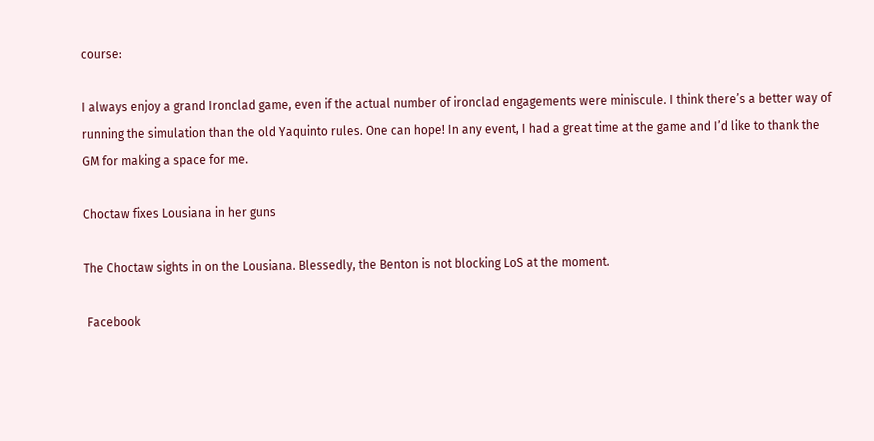course:

I always enjoy a grand Ironclad game, even if the actual number of ironclad engagements were miniscule. I think there’s a better way of running the simulation than the old Yaquinto rules. One can hope! In any event, I had a great time at the game and I’d like to thank the GM for making a space for me.

Choctaw fixes Lousiana in her guns

The Choctaw sights in on the Lousiana. Blessedly, the Benton is not blocking LoS at the moment.

 Facebook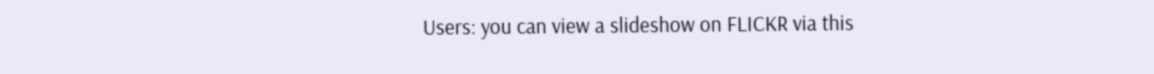Users: you can view a slideshow on FLICKR via this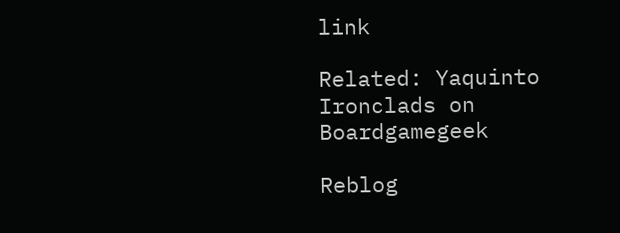link

Related: Yaquinto Ironclads on Boardgamegeek

Reblog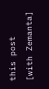this post [with Zemanta]